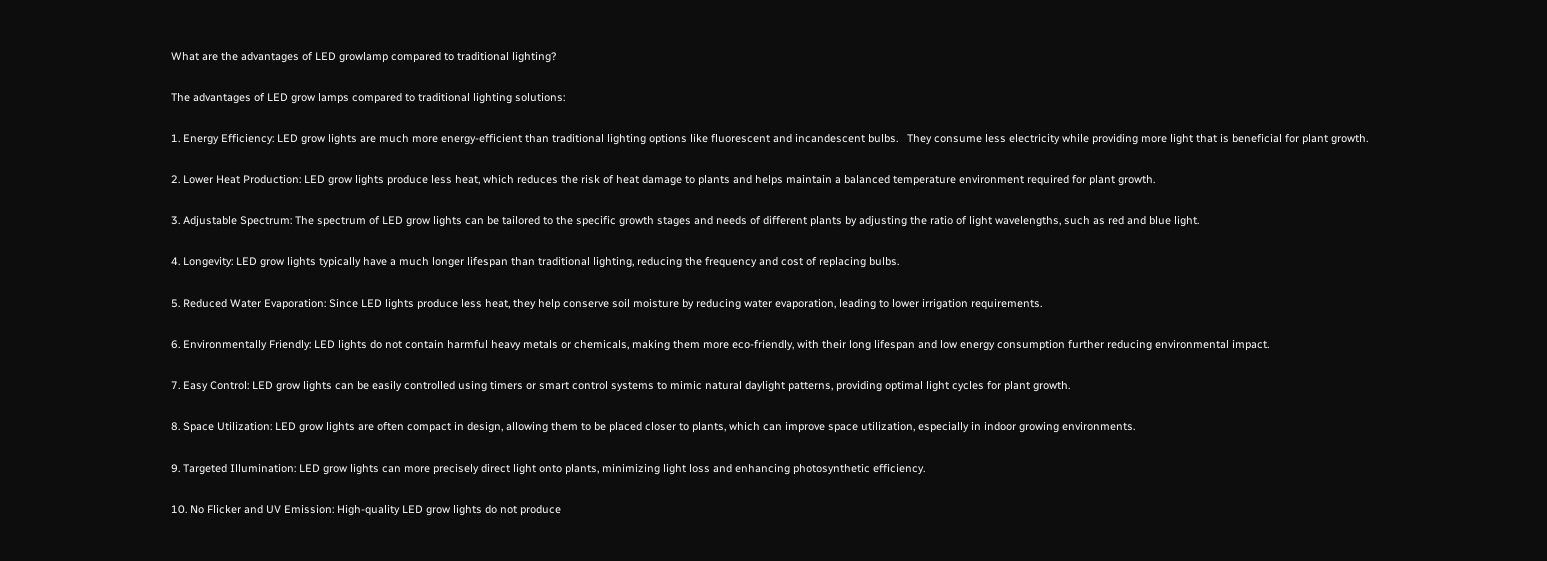What are the advantages of LED growlamp compared to traditional lighting?

The advantages of LED grow lamps compared to traditional lighting solutions:

1. Energy Efficiency: LED grow lights are much more energy-efficient than traditional lighting options like fluorescent and incandescent bulbs.   They consume less electricity while providing more light that is beneficial for plant growth.

2. Lower Heat Production: LED grow lights produce less heat, which reduces the risk of heat damage to plants and helps maintain a balanced temperature environment required for plant growth.

3. Adjustable Spectrum: The spectrum of LED grow lights can be tailored to the specific growth stages and needs of different plants by adjusting the ratio of light wavelengths, such as red and blue light.

4. Longevity: LED grow lights typically have a much longer lifespan than traditional lighting, reducing the frequency and cost of replacing bulbs.

5. Reduced Water Evaporation: Since LED lights produce less heat, they help conserve soil moisture by reducing water evaporation, leading to lower irrigation requirements.

6. Environmentally Friendly: LED lights do not contain harmful heavy metals or chemicals, making them more eco-friendly, with their long lifespan and low energy consumption further reducing environmental impact.

7. Easy Control: LED grow lights can be easily controlled using timers or smart control systems to mimic natural daylight patterns, providing optimal light cycles for plant growth.

8. Space Utilization: LED grow lights are often compact in design, allowing them to be placed closer to plants, which can improve space utilization, especially in indoor growing environments.

9. Targeted Illumination: LED grow lights can more precisely direct light onto plants, minimizing light loss and enhancing photosynthetic efficiency.

10. No Flicker and UV Emission: High-quality LED grow lights do not produce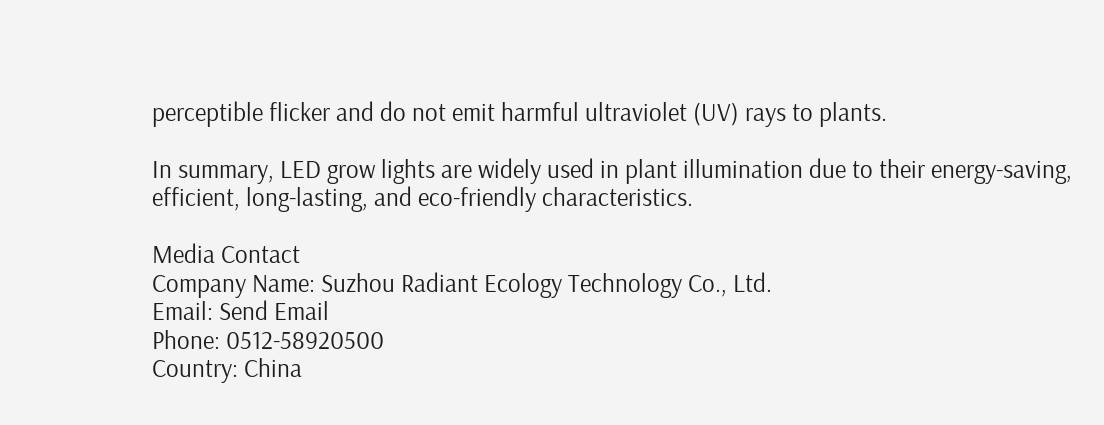perceptible flicker and do not emit harmful ultraviolet (UV) rays to plants.

In summary, LED grow lights are widely used in plant illumination due to their energy-saving, efficient, long-lasting, and eco-friendly characteristics.

Media Contact
Company Name: Suzhou Radiant Ecology Technology Co., Ltd.
Email: Send Email
Phone: 0512-58920500
Country: China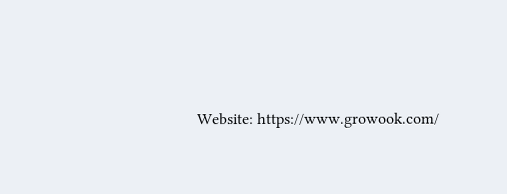Website: https://www.growook.com/